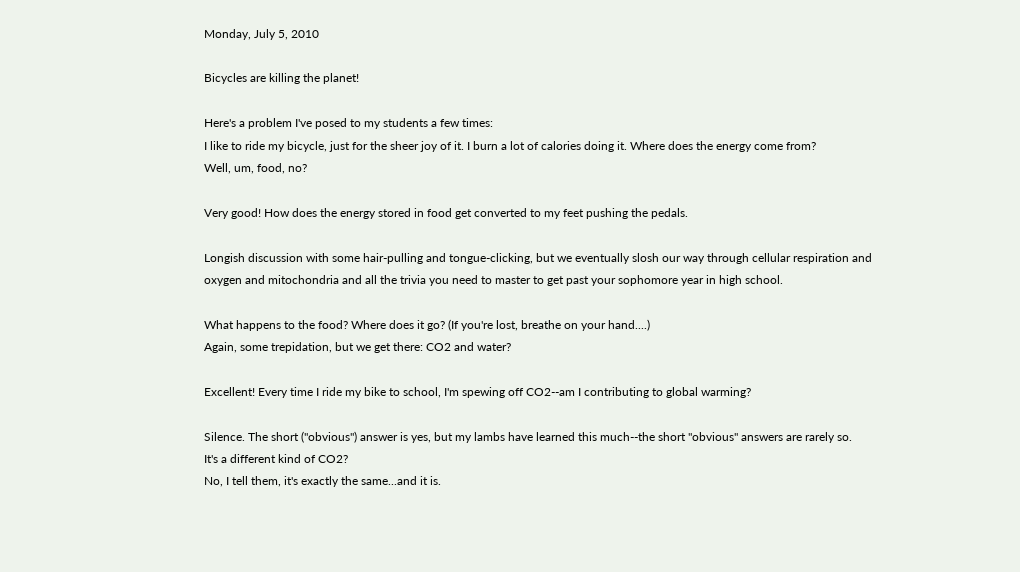Monday, July 5, 2010

Bicycles are killing the planet!

Here's a problem I've posed to my students a few times:
I like to ride my bicycle, just for the sheer joy of it. I burn a lot of calories doing it. Where does the energy come from?
Well, um, food, no?

Very good! How does the energy stored in food get converted to my feet pushing the pedals.

Longish discussion with some hair-pulling and tongue-clicking, but we eventually slosh our way through cellular respiration and oxygen and mitochondria and all the trivia you need to master to get past your sophomore year in high school.

What happens to the food? Where does it go? (If you're lost, breathe on your hand....)
Again, some trepidation, but we get there: CO2 and water?

Excellent! Every time I ride my bike to school, I'm spewing off CO2--am I contributing to global warming?

Silence. The short ("obvious") answer is yes, but my lambs have learned this much--the short "obvious" answers are rarely so.
It's a different kind of CO2?
No, I tell them, it's exactly the same...and it is.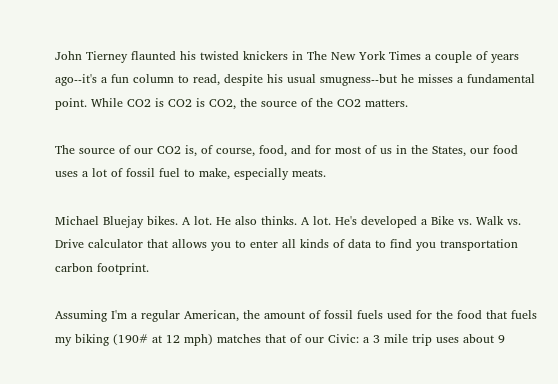John Tierney flaunted his twisted knickers in The New York Times a couple of years ago--it's a fun column to read, despite his usual smugness--but he misses a fundamental point. While CO2 is CO2 is CO2, the source of the CO2 matters.

The source of our CO2 is, of course, food, and for most of us in the States, our food uses a lot of fossil fuel to make, especially meats.

Michael Bluejay bikes. A lot. He also thinks. A lot. He's developed a Bike vs. Walk vs. Drive calculator that allows you to enter all kinds of data to find you transportation carbon footprint.

Assuming I'm a regular American, the amount of fossil fuels used for the food that fuels my biking (190# at 12 mph) matches that of our Civic: a 3 mile trip uses about 9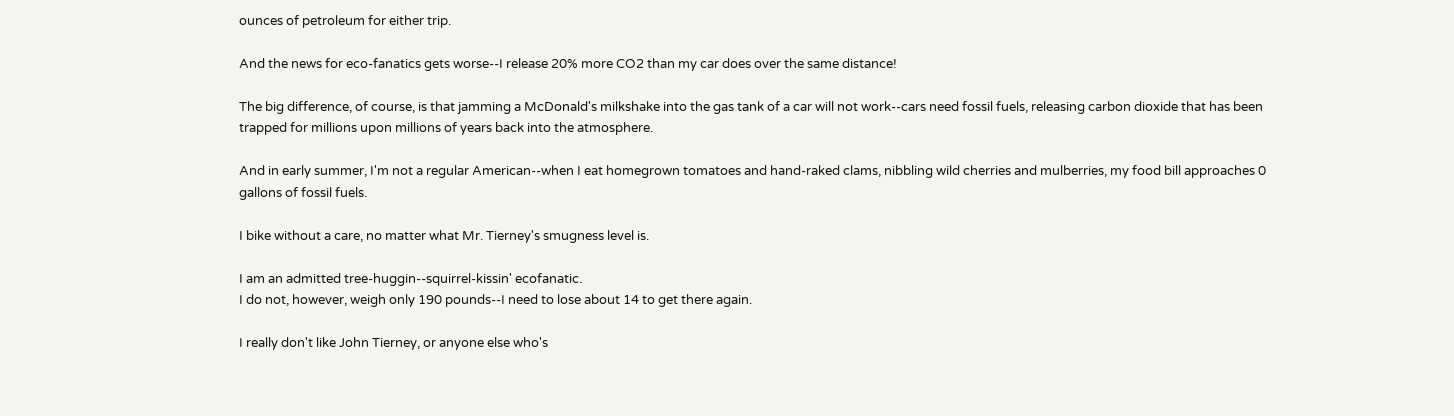ounces of petroleum for either trip.

And the news for eco-fanatics gets worse--I release 20% more CO2 than my car does over the same distance!

The big difference, of course, is that jamming a McDonald's milkshake into the gas tank of a car will not work--cars need fossil fuels, releasing carbon dioxide that has been trapped for millions upon millions of years back into the atmosphere.

And in early summer, I'm not a regular American--when I eat homegrown tomatoes and hand-raked clams, nibbling wild cherries and mulberries, my food bill approaches 0 gallons of fossil fuels.

I bike without a care, no matter what Mr. Tierney's smugness level is.

I am an admitted tree-huggin--squirrel-kissin' ecofanatic.
I do not, however, weigh only 190 pounds--I need to lose about 14 to get there again.

I really don't like John Tierney, or anyone else who's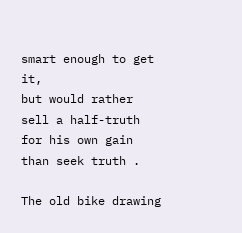smart enough to get it,
but would rather sell a half-truth for his own gain than seek truth .

The old bike drawing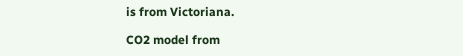is from Victoriana.

CO2 model from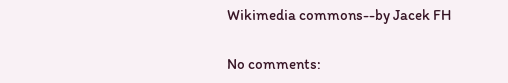Wikimedia commons--by Jacek FH

No comments: